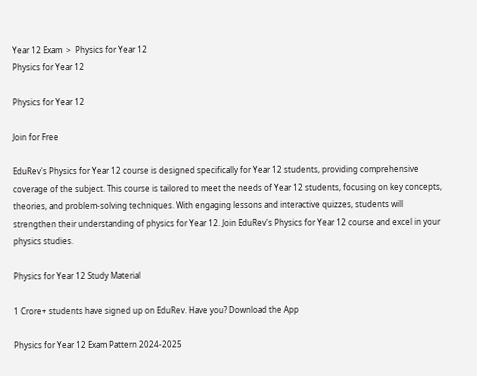Year 12 Exam  >  Physics for Year 12
Physics for Year 12

Physics for Year 12

Join for Free

EduRev's Physics for Year 12 course is designed specifically for Year 12 students, providing comprehensive coverage of the subject. This course is tailored to meet the needs of Year 12 students, focusing on key concepts, theories, and problem-solving techniques. With engaging lessons and interactive quizzes, students will strengthen their understanding of physics for Year 12. Join EduRev's Physics for Year 12 course and excel in your physics studies.

Physics for Year 12 Study Material

1 Crore+ students have signed up on EduRev. Have you? Download the App

Physics for Year 12 Exam Pattern 2024-2025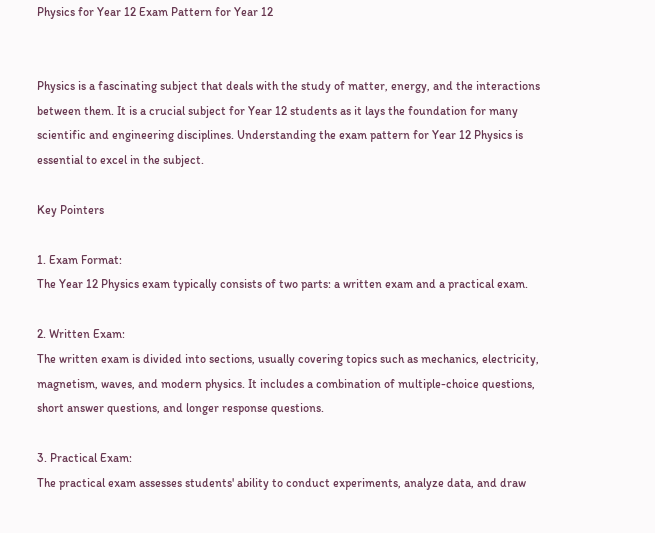Physics for Year 12 Exam Pattern for Year 12


Physics is a fascinating subject that deals with the study of matter, energy, and the interactions between them. It is a crucial subject for Year 12 students as it lays the foundation for many scientific and engineering disciplines. Understanding the exam pattern for Year 12 Physics is essential to excel in the subject.

Key Pointers

1. Exam Format:
The Year 12 Physics exam typically consists of two parts: a written exam and a practical exam.

2. Written Exam:
The written exam is divided into sections, usually covering topics such as mechanics, electricity, magnetism, waves, and modern physics. It includes a combination of multiple-choice questions, short answer questions, and longer response questions.

3. Practical Exam:
The practical exam assesses students' ability to conduct experiments, analyze data, and draw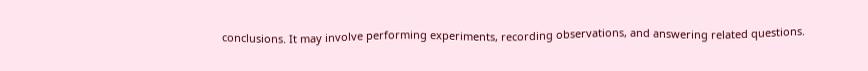conclusions. It may involve performing experiments, recording observations, and answering related questions.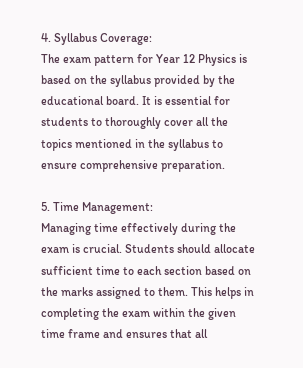4. Syllabus Coverage:
The exam pattern for Year 12 Physics is based on the syllabus provided by the educational board. It is essential for students to thoroughly cover all the topics mentioned in the syllabus to ensure comprehensive preparation.

5. Time Management:
Managing time effectively during the exam is crucial. Students should allocate sufficient time to each section based on the marks assigned to them. This helps in completing the exam within the given time frame and ensures that all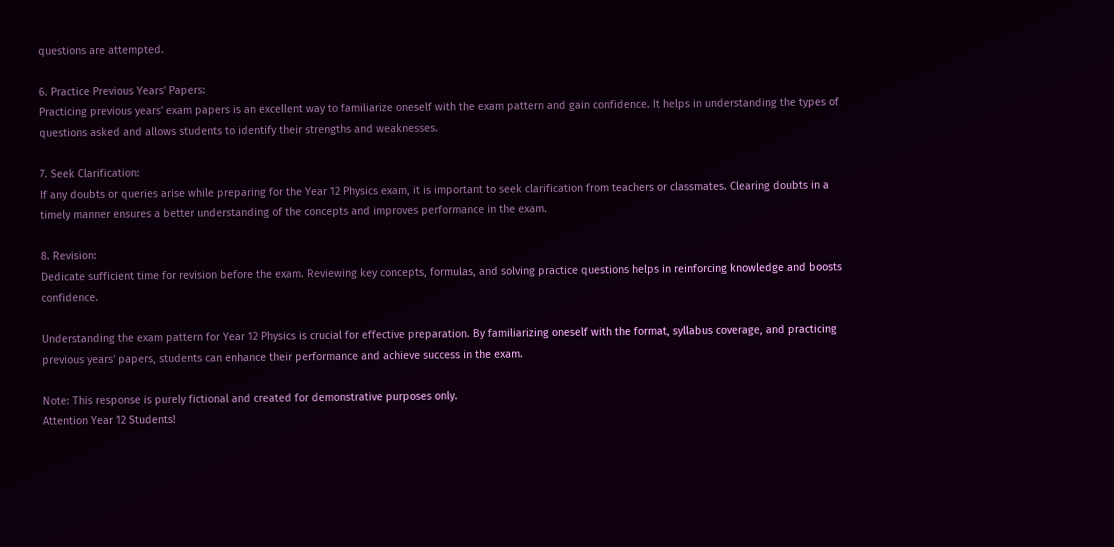questions are attempted.

6. Practice Previous Years' Papers:
Practicing previous years' exam papers is an excellent way to familiarize oneself with the exam pattern and gain confidence. It helps in understanding the types of questions asked and allows students to identify their strengths and weaknesses.

7. Seek Clarification:
If any doubts or queries arise while preparing for the Year 12 Physics exam, it is important to seek clarification from teachers or classmates. Clearing doubts in a timely manner ensures a better understanding of the concepts and improves performance in the exam.

8. Revision:
Dedicate sufficient time for revision before the exam. Reviewing key concepts, formulas, and solving practice questions helps in reinforcing knowledge and boosts confidence.

Understanding the exam pattern for Year 12 Physics is crucial for effective preparation. By familiarizing oneself with the format, syllabus coverage, and practicing previous years' papers, students can enhance their performance and achieve success in the exam.

Note: This response is purely fictional and created for demonstrative purposes only.
Attention Year 12 Students!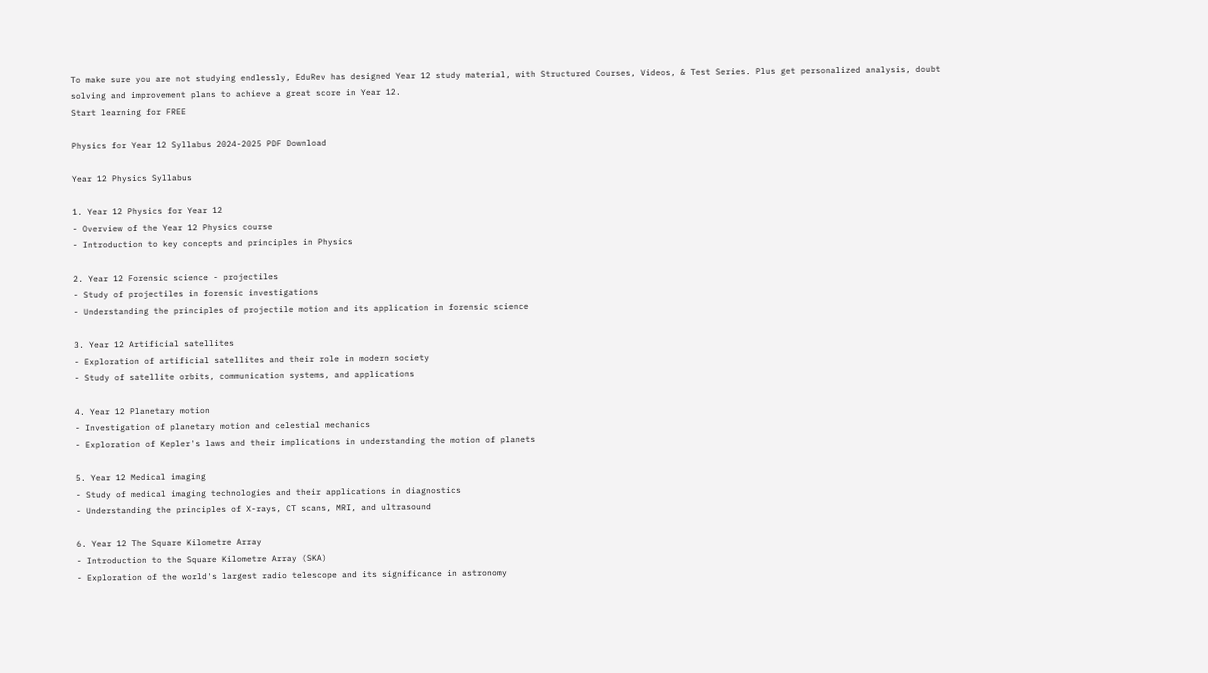To make sure you are not studying endlessly, EduRev has designed Year 12 study material, with Structured Courses, Videos, & Test Series. Plus get personalized analysis, doubt solving and improvement plans to achieve a great score in Year 12.
Start learning for FREE

Physics for Year 12 Syllabus 2024-2025 PDF Download

Year 12 Physics Syllabus

1. Year 12 Physics for Year 12
- Overview of the Year 12 Physics course
- Introduction to key concepts and principles in Physics

2. Year 12 Forensic science - projectiles
- Study of projectiles in forensic investigations
- Understanding the principles of projectile motion and its application in forensic science

3. Year 12 Artificial satellites
- Exploration of artificial satellites and their role in modern society
- Study of satellite orbits, communication systems, and applications

4. Year 12 Planetary motion
- Investigation of planetary motion and celestial mechanics
- Exploration of Kepler's laws and their implications in understanding the motion of planets

5. Year 12 Medical imaging
- Study of medical imaging technologies and their applications in diagnostics
- Understanding the principles of X-rays, CT scans, MRI, and ultrasound

6. Year 12 The Square Kilometre Array
- Introduction to the Square Kilometre Array (SKA)
- Exploration of the world's largest radio telescope and its significance in astronomy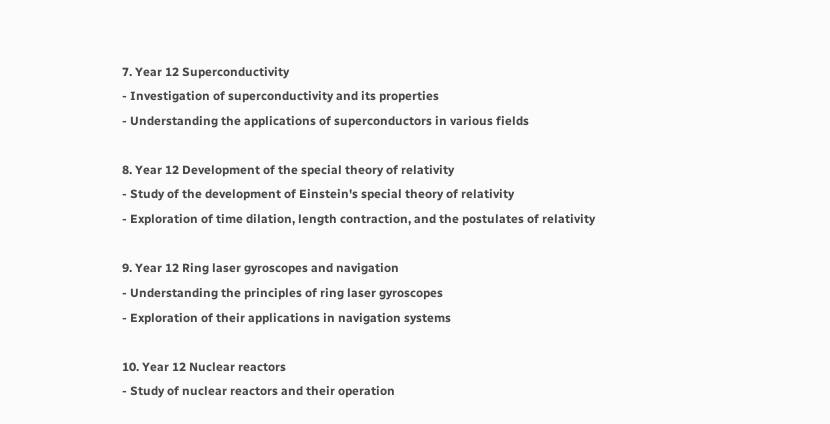7. Year 12 Superconductivity
- Investigation of superconductivity and its properties
- Understanding the applications of superconductors in various fields

8. Year 12 Development of the special theory of relativity
- Study of the development of Einstein's special theory of relativity
- Exploration of time dilation, length contraction, and the postulates of relativity

9. Year 12 Ring laser gyroscopes and navigation
- Understanding the principles of ring laser gyroscopes
- Exploration of their applications in navigation systems

10. Year 12 Nuclear reactors
- Study of nuclear reactors and their operation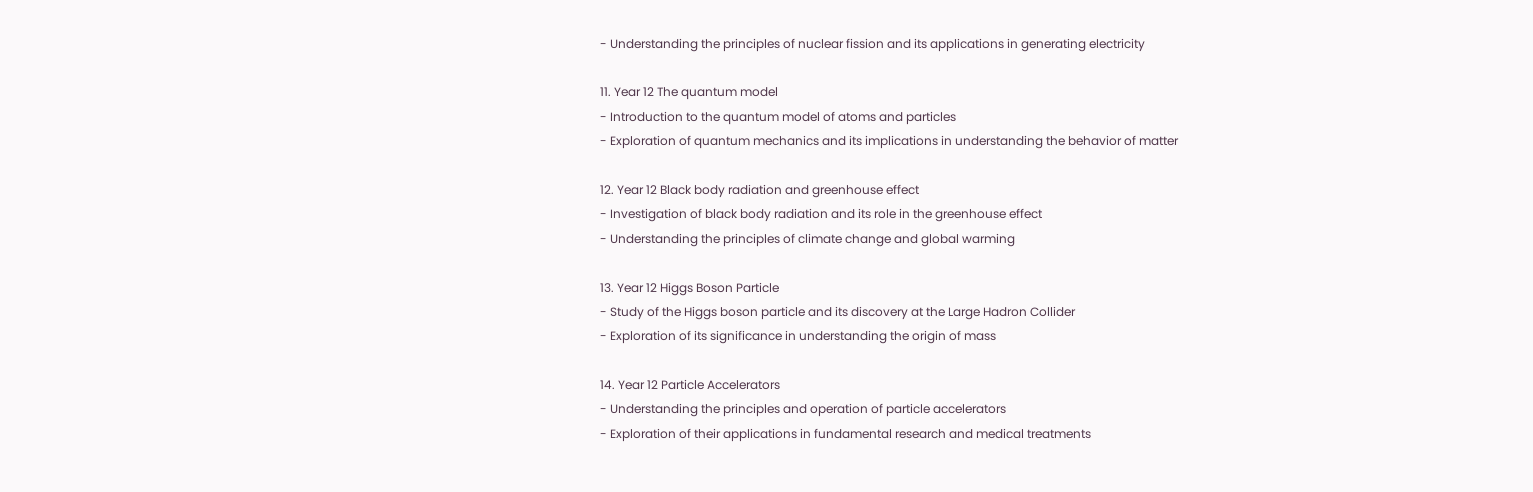- Understanding the principles of nuclear fission and its applications in generating electricity

11. Year 12 The quantum model
- Introduction to the quantum model of atoms and particles
- Exploration of quantum mechanics and its implications in understanding the behavior of matter

12. Year 12 Black body radiation and greenhouse effect
- Investigation of black body radiation and its role in the greenhouse effect
- Understanding the principles of climate change and global warming

13. Year 12 Higgs Boson Particle
- Study of the Higgs boson particle and its discovery at the Large Hadron Collider
- Exploration of its significance in understanding the origin of mass

14. Year 12 Particle Accelerators
- Understanding the principles and operation of particle accelerators
- Exploration of their applications in fundamental research and medical treatments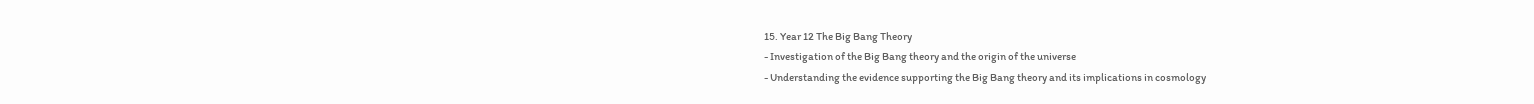15. Year 12 The Big Bang Theory
- Investigation of the Big Bang theory and the origin of the universe
- Understanding the evidence supporting the Big Bang theory and its implications in cosmology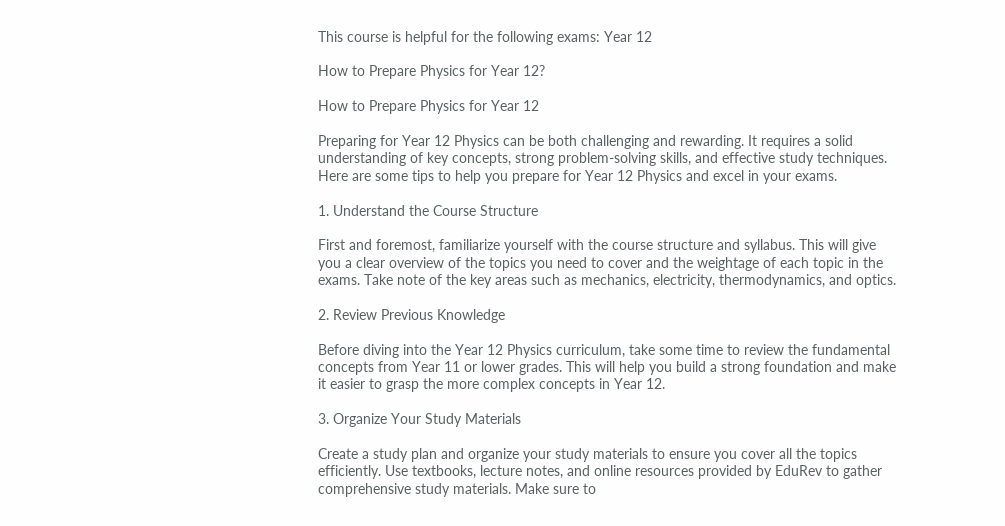This course is helpful for the following exams: Year 12

How to Prepare Physics for Year 12?

How to Prepare Physics for Year 12

Preparing for Year 12 Physics can be both challenging and rewarding. It requires a solid understanding of key concepts, strong problem-solving skills, and effective study techniques. Here are some tips to help you prepare for Year 12 Physics and excel in your exams.

1. Understand the Course Structure

First and foremost, familiarize yourself with the course structure and syllabus. This will give you a clear overview of the topics you need to cover and the weightage of each topic in the exams. Take note of the key areas such as mechanics, electricity, thermodynamics, and optics.

2. Review Previous Knowledge

Before diving into the Year 12 Physics curriculum, take some time to review the fundamental concepts from Year 11 or lower grades. This will help you build a strong foundation and make it easier to grasp the more complex concepts in Year 12.

3. Organize Your Study Materials

Create a study plan and organize your study materials to ensure you cover all the topics efficiently. Use textbooks, lecture notes, and online resources provided by EduRev to gather comprehensive study materials. Make sure to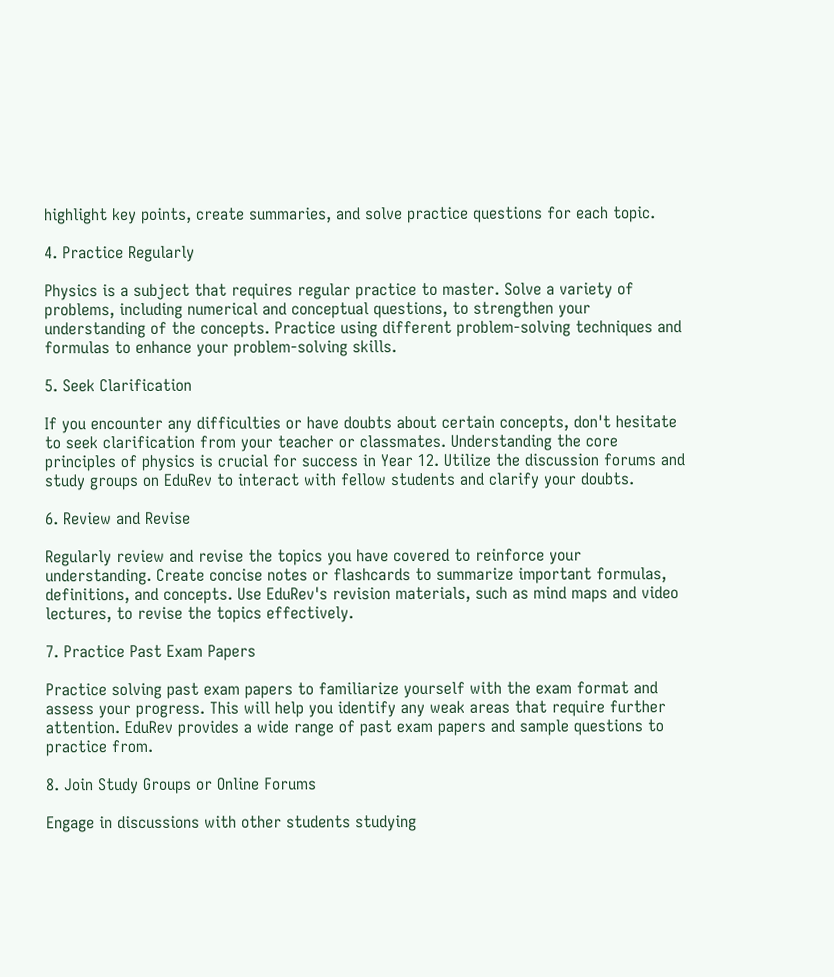highlight key points, create summaries, and solve practice questions for each topic.

4. Practice Regularly

Physics is a subject that requires regular practice to master. Solve a variety of problems, including numerical and conceptual questions, to strengthen your understanding of the concepts. Practice using different problem-solving techniques and formulas to enhance your problem-solving skills.

5. Seek Clarification

If you encounter any difficulties or have doubts about certain concepts, don't hesitate to seek clarification from your teacher or classmates. Understanding the core principles of physics is crucial for success in Year 12. Utilize the discussion forums and study groups on EduRev to interact with fellow students and clarify your doubts.

6. Review and Revise

Regularly review and revise the topics you have covered to reinforce your understanding. Create concise notes or flashcards to summarize important formulas, definitions, and concepts. Use EduRev's revision materials, such as mind maps and video lectures, to revise the topics effectively.

7. Practice Past Exam Papers

Practice solving past exam papers to familiarize yourself with the exam format and assess your progress. This will help you identify any weak areas that require further attention. EduRev provides a wide range of past exam papers and sample questions to practice from.

8. Join Study Groups or Online Forums

Engage in discussions with other students studying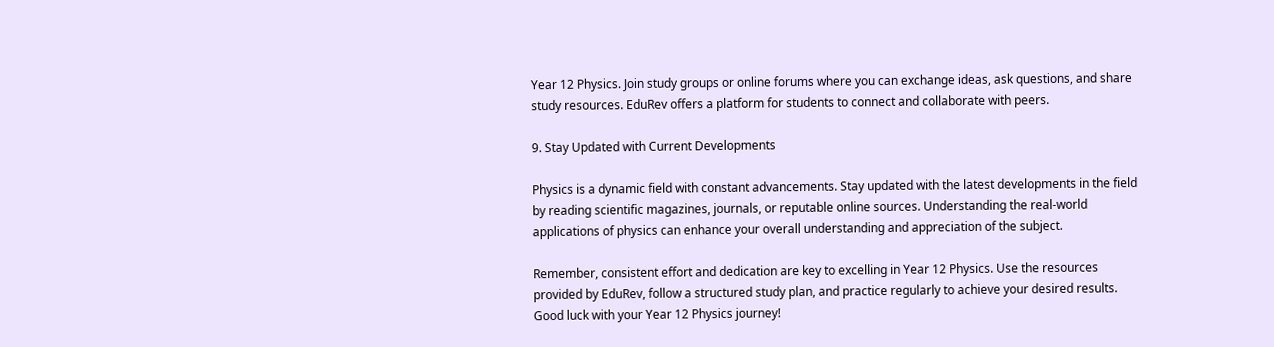Year 12 Physics. Join study groups or online forums where you can exchange ideas, ask questions, and share study resources. EduRev offers a platform for students to connect and collaborate with peers.

9. Stay Updated with Current Developments

Physics is a dynamic field with constant advancements. Stay updated with the latest developments in the field by reading scientific magazines, journals, or reputable online sources. Understanding the real-world applications of physics can enhance your overall understanding and appreciation of the subject.

Remember, consistent effort and dedication are key to excelling in Year 12 Physics. Use the resources provided by EduRev, follow a structured study plan, and practice regularly to achieve your desired results. Good luck with your Year 12 Physics journey!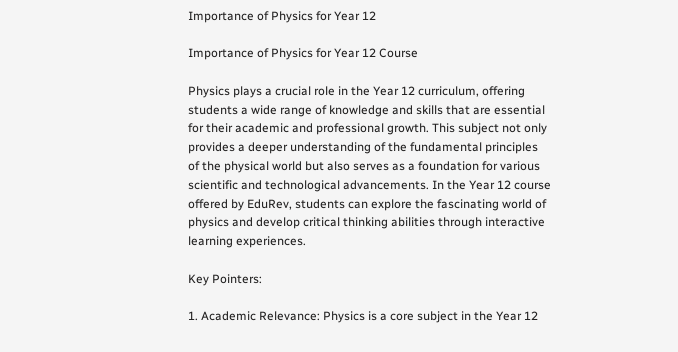Importance of Physics for Year 12

Importance of Physics for Year 12 Course

Physics plays a crucial role in the Year 12 curriculum, offering students a wide range of knowledge and skills that are essential for their academic and professional growth. This subject not only provides a deeper understanding of the fundamental principles of the physical world but also serves as a foundation for various scientific and technological advancements. In the Year 12 course offered by EduRev, students can explore the fascinating world of physics and develop critical thinking abilities through interactive learning experiences.

Key Pointers:

1. Academic Relevance: Physics is a core subject in the Year 12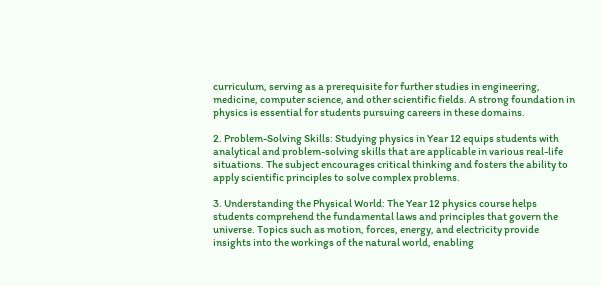curriculum, serving as a prerequisite for further studies in engineering, medicine, computer science, and other scientific fields. A strong foundation in physics is essential for students pursuing careers in these domains.

2. Problem-Solving Skills: Studying physics in Year 12 equips students with analytical and problem-solving skills that are applicable in various real-life situations. The subject encourages critical thinking and fosters the ability to apply scientific principles to solve complex problems.

3. Understanding the Physical World: The Year 12 physics course helps students comprehend the fundamental laws and principles that govern the universe. Topics such as motion, forces, energy, and electricity provide insights into the workings of the natural world, enabling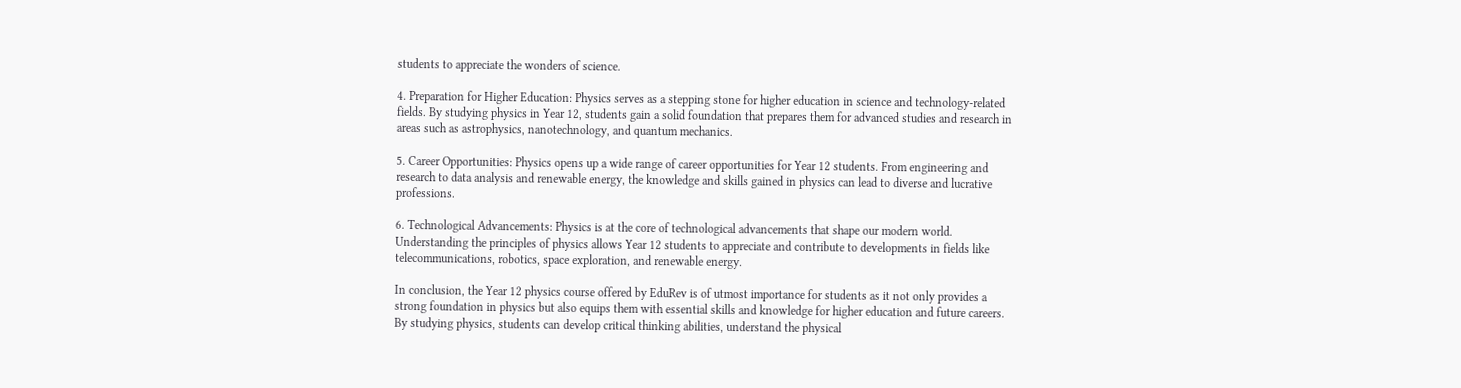students to appreciate the wonders of science.

4. Preparation for Higher Education: Physics serves as a stepping stone for higher education in science and technology-related fields. By studying physics in Year 12, students gain a solid foundation that prepares them for advanced studies and research in areas such as astrophysics, nanotechnology, and quantum mechanics.

5. Career Opportunities: Physics opens up a wide range of career opportunities for Year 12 students. From engineering and research to data analysis and renewable energy, the knowledge and skills gained in physics can lead to diverse and lucrative professions.

6. Technological Advancements: Physics is at the core of technological advancements that shape our modern world. Understanding the principles of physics allows Year 12 students to appreciate and contribute to developments in fields like telecommunications, robotics, space exploration, and renewable energy.

In conclusion, the Year 12 physics course offered by EduRev is of utmost importance for students as it not only provides a strong foundation in physics but also equips them with essential skills and knowledge for higher education and future careers. By studying physics, students can develop critical thinking abilities, understand the physical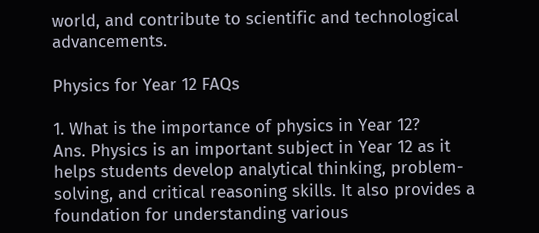world, and contribute to scientific and technological advancements.

Physics for Year 12 FAQs

1. What is the importance of physics in Year 12?
Ans. Physics is an important subject in Year 12 as it helps students develop analytical thinking, problem-solving, and critical reasoning skills. It also provides a foundation for understanding various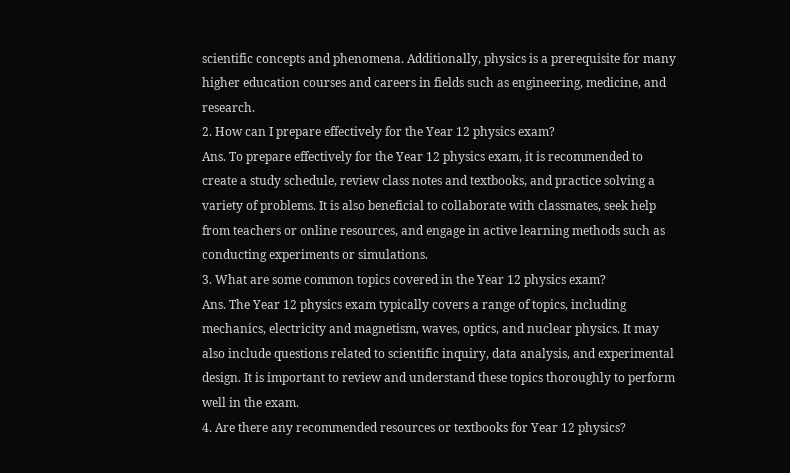scientific concepts and phenomena. Additionally, physics is a prerequisite for many higher education courses and careers in fields such as engineering, medicine, and research.
2. How can I prepare effectively for the Year 12 physics exam?
Ans. To prepare effectively for the Year 12 physics exam, it is recommended to create a study schedule, review class notes and textbooks, and practice solving a variety of problems. It is also beneficial to collaborate with classmates, seek help from teachers or online resources, and engage in active learning methods such as conducting experiments or simulations.
3. What are some common topics covered in the Year 12 physics exam?
Ans. The Year 12 physics exam typically covers a range of topics, including mechanics, electricity and magnetism, waves, optics, and nuclear physics. It may also include questions related to scientific inquiry, data analysis, and experimental design. It is important to review and understand these topics thoroughly to perform well in the exam.
4. Are there any recommended resources or textbooks for Year 12 physics?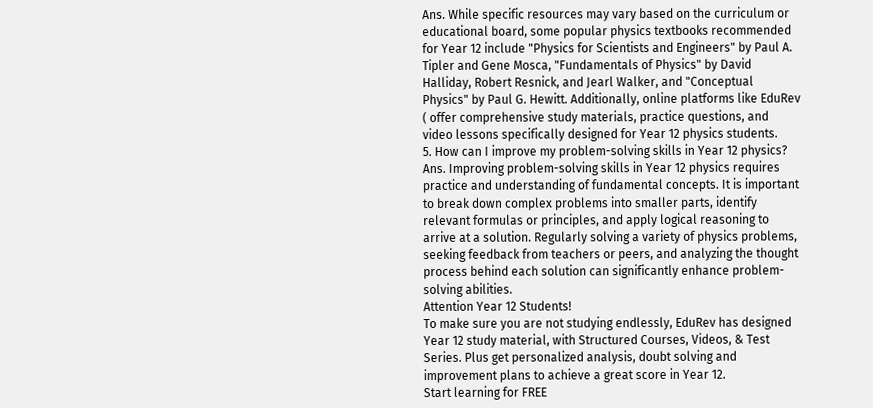Ans. While specific resources may vary based on the curriculum or educational board, some popular physics textbooks recommended for Year 12 include "Physics for Scientists and Engineers" by Paul A. Tipler and Gene Mosca, "Fundamentals of Physics" by David Halliday, Robert Resnick, and Jearl Walker, and "Conceptual Physics" by Paul G. Hewitt. Additionally, online platforms like EduRev ( offer comprehensive study materials, practice questions, and video lessons specifically designed for Year 12 physics students.
5. How can I improve my problem-solving skills in Year 12 physics?
Ans. Improving problem-solving skills in Year 12 physics requires practice and understanding of fundamental concepts. It is important to break down complex problems into smaller parts, identify relevant formulas or principles, and apply logical reasoning to arrive at a solution. Regularly solving a variety of physics problems, seeking feedback from teachers or peers, and analyzing the thought process behind each solution can significantly enhance problem-solving abilities.
Attention Year 12 Students!
To make sure you are not studying endlessly, EduRev has designed Year 12 study material, with Structured Courses, Videos, & Test Series. Plus get personalized analysis, doubt solving and improvement plans to achieve a great score in Year 12.
Start learning for FREE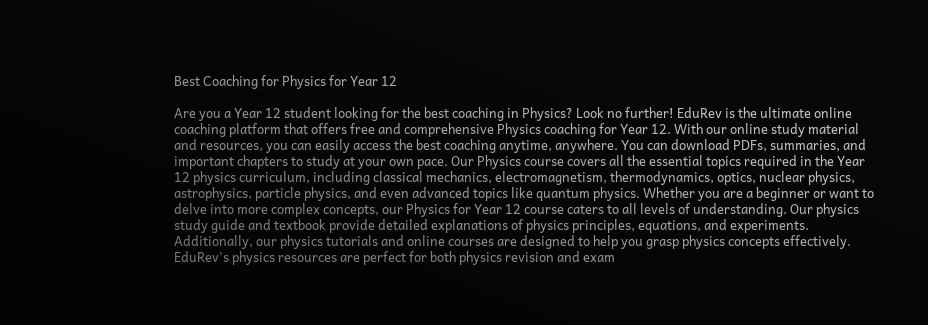Best Coaching for Physics for Year 12

Are you a Year 12 student looking for the best coaching in Physics? Look no further! EduRev is the ultimate online coaching platform that offers free and comprehensive Physics coaching for Year 12. With our online study material and resources, you can easily access the best coaching anytime, anywhere. You can download PDFs, summaries, and important chapters to study at your own pace. Our Physics course covers all the essential topics required in the Year 12 physics curriculum, including classical mechanics, electromagnetism, thermodynamics, optics, nuclear physics, astrophysics, particle physics, and even advanced topics like quantum physics. Whether you are a beginner or want to delve into more complex concepts, our Physics for Year 12 course caters to all levels of understanding. Our physics study guide and textbook provide detailed explanations of physics principles, equations, and experiments. Additionally, our physics tutorials and online courses are designed to help you grasp physics concepts effectively. EduRev's physics resources are perfect for both physics revision and exam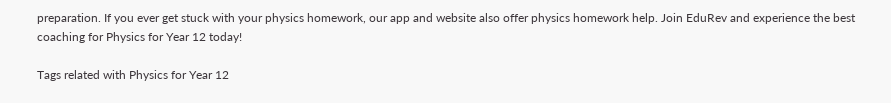preparation. If you ever get stuck with your physics homework, our app and website also offer physics homework help. Join EduRev and experience the best coaching for Physics for Year 12 today!

Tags related with Physics for Year 12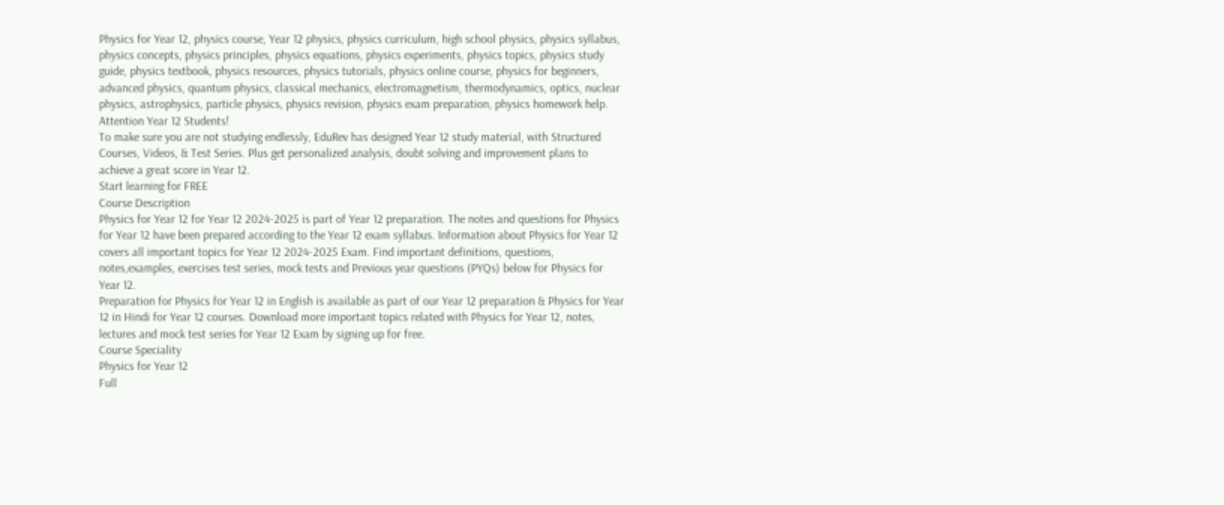Physics for Year 12, physics course, Year 12 physics, physics curriculum, high school physics, physics syllabus, physics concepts, physics principles, physics equations, physics experiments, physics topics, physics study guide, physics textbook, physics resources, physics tutorials, physics online course, physics for beginners, advanced physics, quantum physics, classical mechanics, electromagnetism, thermodynamics, optics, nuclear physics, astrophysics, particle physics, physics revision, physics exam preparation, physics homework help.
Attention Year 12 Students!
To make sure you are not studying endlessly, EduRev has designed Year 12 study material, with Structured Courses, Videos, & Test Series. Plus get personalized analysis, doubt solving and improvement plans to achieve a great score in Year 12.
Start learning for FREE
Course Description
Physics for Year 12 for Year 12 2024-2025 is part of Year 12 preparation. The notes and questions for Physics for Year 12 have been prepared according to the Year 12 exam syllabus. Information about Physics for Year 12 covers all important topics for Year 12 2024-2025 Exam. Find important definitions, questions, notes,examples, exercises test series, mock tests and Previous year questions (PYQs) below for Physics for Year 12.
Preparation for Physics for Year 12 in English is available as part of our Year 12 preparation & Physics for Year 12 in Hindi for Year 12 courses. Download more important topics related with Physics for Year 12, notes, lectures and mock test series for Year 12 Exam by signing up for free.
Course Speciality
Physics for Year 12
Full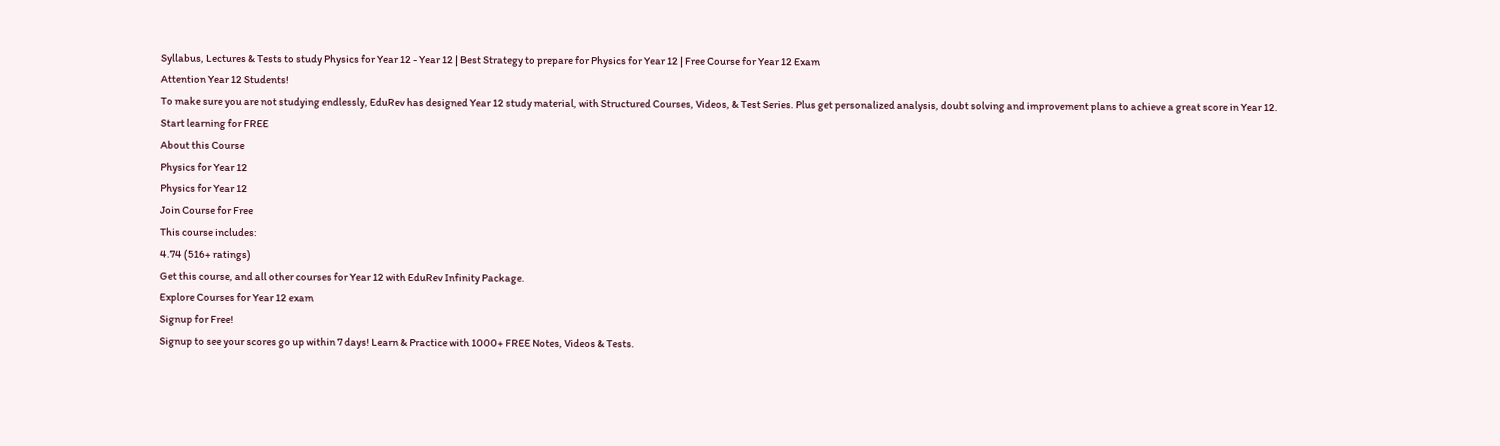Syllabus, Lectures & Tests to study Physics for Year 12 - Year 12 | Best Strategy to prepare for Physics for Year 12 | Free Course for Year 12 Exam
Attention Year 12 Students!
To make sure you are not studying endlessly, EduRev has designed Year 12 study material, with Structured Courses, Videos, & Test Series. Plus get personalized analysis, doubt solving and improvement plans to achieve a great score in Year 12.
Start learning for FREE
About this Course
Physics for Year 12
Physics for Year 12
Join Course for Free
This course includes:
4.74 (516+ ratings)
Get this course, and all other courses for Year 12 with EduRev Infinity Package.
Explore Courses for Year 12 exam
Signup for Free!
Signup to see your scores go up within 7 days! Learn & Practice with 1000+ FREE Notes, Videos & Tests.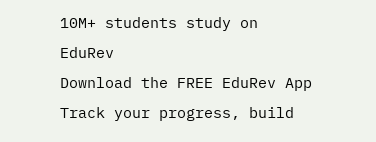10M+ students study on EduRev
Download the FREE EduRev App
Track your progress, build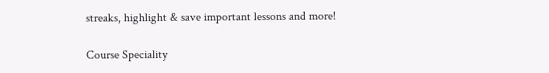streaks, highlight & save important lessons and more!

Course Speciality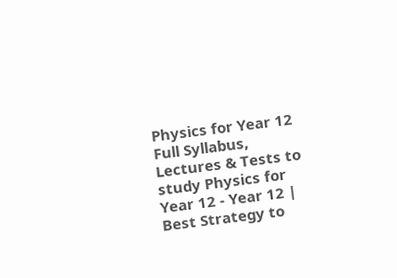Physics for Year 12
Full Syllabus, Lectures & Tests to study Physics for Year 12 - Year 12 | Best Strategy to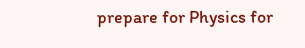prepare for Physics for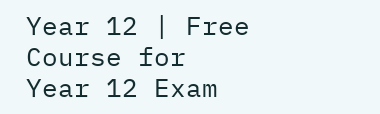Year 12 | Free Course for Year 12 Exam